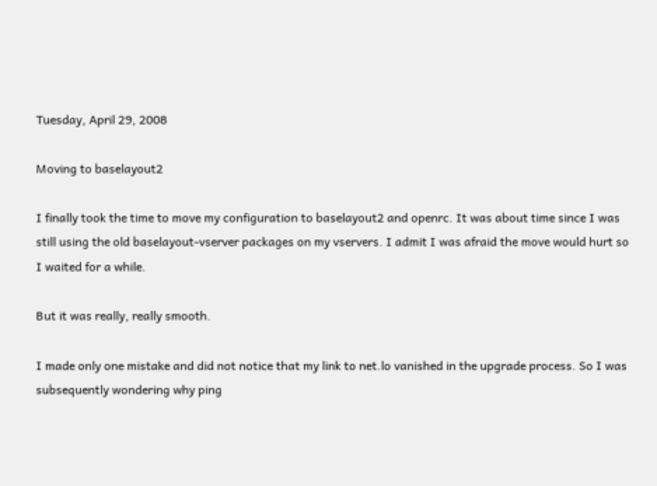Tuesday, April 29, 2008

Moving to baselayout2

I finally took the time to move my configuration to baselayout2 and openrc. It was about time since I was still using the old baselayout-vserver packages on my vservers. I admit I was afraid the move would hurt so I waited for a while.

But it was really, really smooth.

I made only one mistake and did not notice that my link to net.lo vanished in the upgrade process. So I was subsequently wondering why ping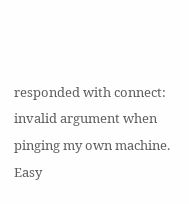responded with connect: invalid argument when pinging my own machine. Easy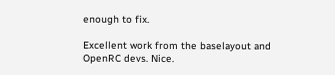enough to fix.

Excellent work from the baselayout and OpenRC devs. Nice.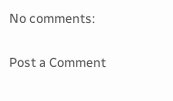No comments:

Post a Comment